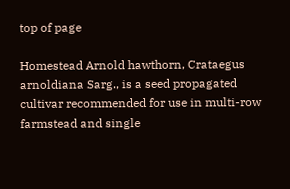top of page

Homestead Arnold hawthorn, Crataegus arnoldiana Sarg., is a seed propagated cultivar recommended for use in multi-row farmstead and single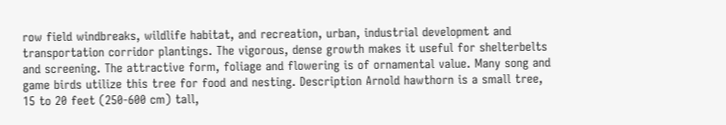row field windbreaks, wildlife habitat, and recreation, urban, industrial development and transportation corridor plantings. The vigorous, dense growth makes it useful for shelterbelts and screening. The attractive form, foliage and flowering is of ornamental value. Many song and game birds utilize this tree for food and nesting. Description Arnold hawthorn is a small tree, 15 to 20 feet (250-600 cm) tall,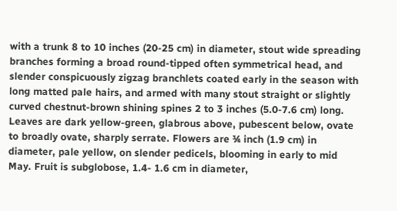with a trunk 8 to 10 inches (20-25 cm) in diameter, stout wide spreading branches forming a broad round-tipped often symmetrical head, and slender conspicuously zigzag branchlets coated early in the season with long matted pale hairs, and armed with many stout straight or slightly curved chestnut-brown shining spines 2 to 3 inches (5.0-7.6 cm) long. Leaves are dark yellow-green, glabrous above, pubescent below, ovate to broadly ovate, sharply serrate. Flowers are ¾ inch (1.9 cm) in diameter, pale yellow, on slender pedicels, blooming in early to mid May. Fruit is subglobose, 1.4- 1.6 cm in diameter,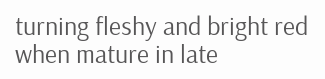turning fleshy and bright red when mature in late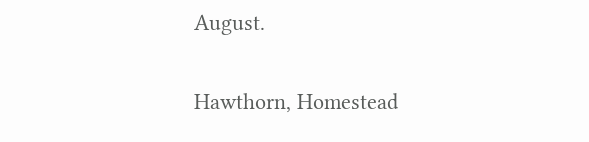August.

Hawthorn, Homestead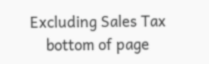Excluding Sales Tax
    bottom of page